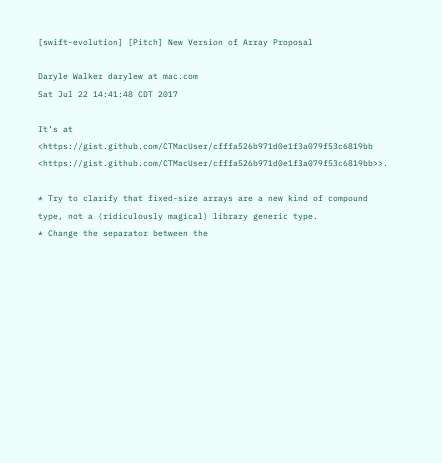[swift-evolution] [Pitch] New Version of Array Proposal

Daryle Walker darylew at mac.com
Sat Jul 22 14:41:48 CDT 2017

It’s at <https://gist.github.com/CTMacUser/cfffa526b971d0e1f3a079f53c6819bb <https://gist.github.com/CTMacUser/cfffa526b971d0e1f3a079f53c6819bb>>.

* Try to clarify that fixed-size arrays are a new kind of compound type, not a (ridiculously magical) library generic type.
* Change the separator between the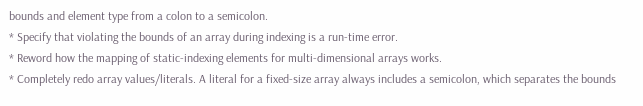bounds and element type from a colon to a semicolon.
* Specify that violating the bounds of an array during indexing is a run-time error.
* Reword how the mapping of static-indexing elements for multi-dimensional arrays works.
* Completely redo array values/literals. A literal for a fixed-size array always includes a semicolon, which separates the bounds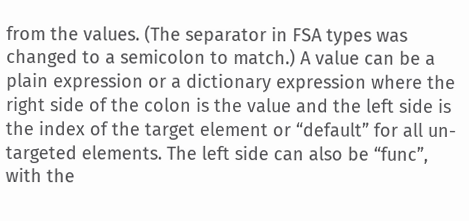from the values. (The separator in FSA types was changed to a semicolon to match.) A value can be a plain expression or a dictionary expression where the right side of the colon is the value and the left side is the index of the target element or “default” for all un-targeted elements. The left side can also be “func”, with the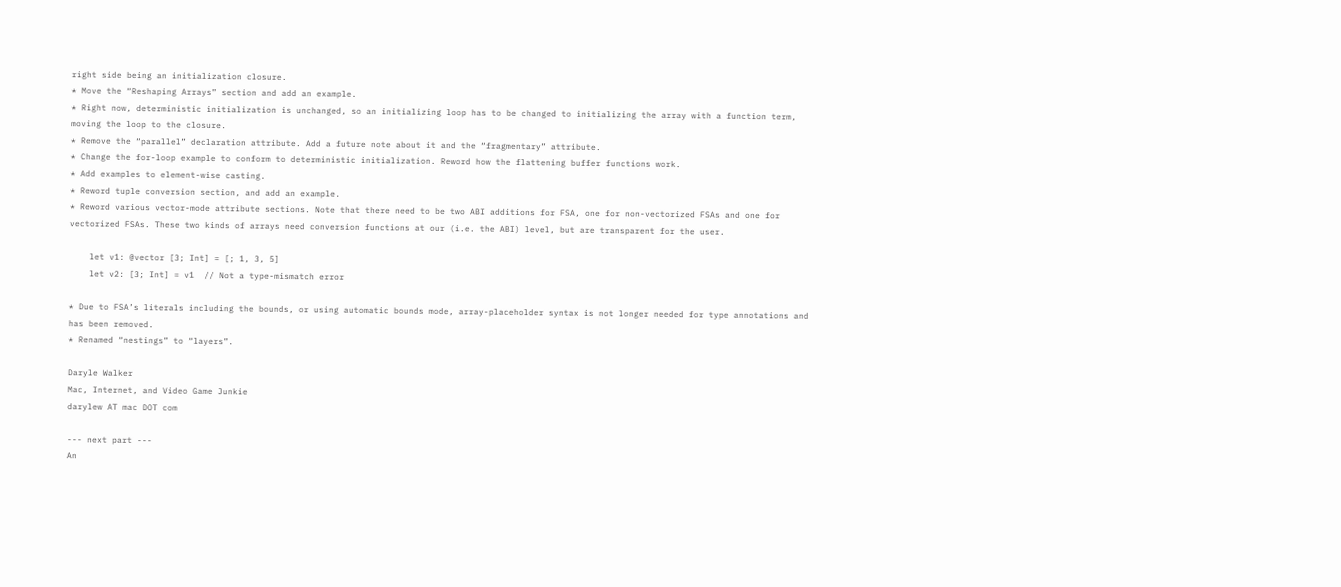right side being an initialization closure.
* Move the “Reshaping Arrays” section and add an example.
* Right now, deterministic initialization is unchanged, so an initializing loop has to be changed to initializing the array with a function term, moving the loop to the closure.
* Remove the “parallel” declaration attribute. Add a future note about it and the “fragmentary” attribute.
* Change the for-loop example to conform to deterministic initialization. Reword how the flattening buffer functions work.
* Add examples to element-wise casting.
* Reword tuple conversion section, and add an example.
* Reword various vector-mode attribute sections. Note that there need to be two ABI additions for FSA, one for non-vectorized FSAs and one for vectorized FSAs. These two kinds of arrays need conversion functions at our (i.e. the ABI) level, but are transparent for the user.

    let v1: @vector [3; Int] = [; 1, 3, 5]
    let v2: [3; Int] = v1  // Not a type-mismatch error

* Due to FSA’s literals including the bounds, or using automatic bounds mode, array-placeholder syntax is not longer needed for type annotations and has been removed.
* Renamed “nestings” to “layers”.

Daryle Walker
Mac, Internet, and Video Game Junkie
darylew AT mac DOT com

--- next part ---
An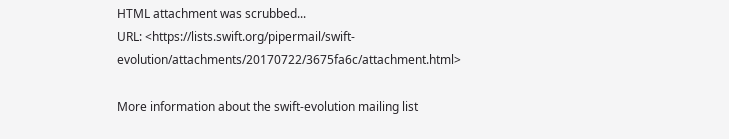HTML attachment was scrubbed...
URL: <https://lists.swift.org/pipermail/swift-evolution/attachments/20170722/3675fa6c/attachment.html>

More information about the swift-evolution mailing list